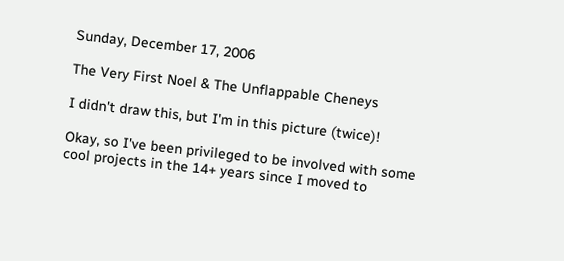Sunday, December 17, 2006

The Very First Noel & The Unflappable Cheneys

I didn't draw this, but I'm in this picture (twice)!

Okay, so I've been privileged to be involved with some cool projects in the 14+ years since I moved to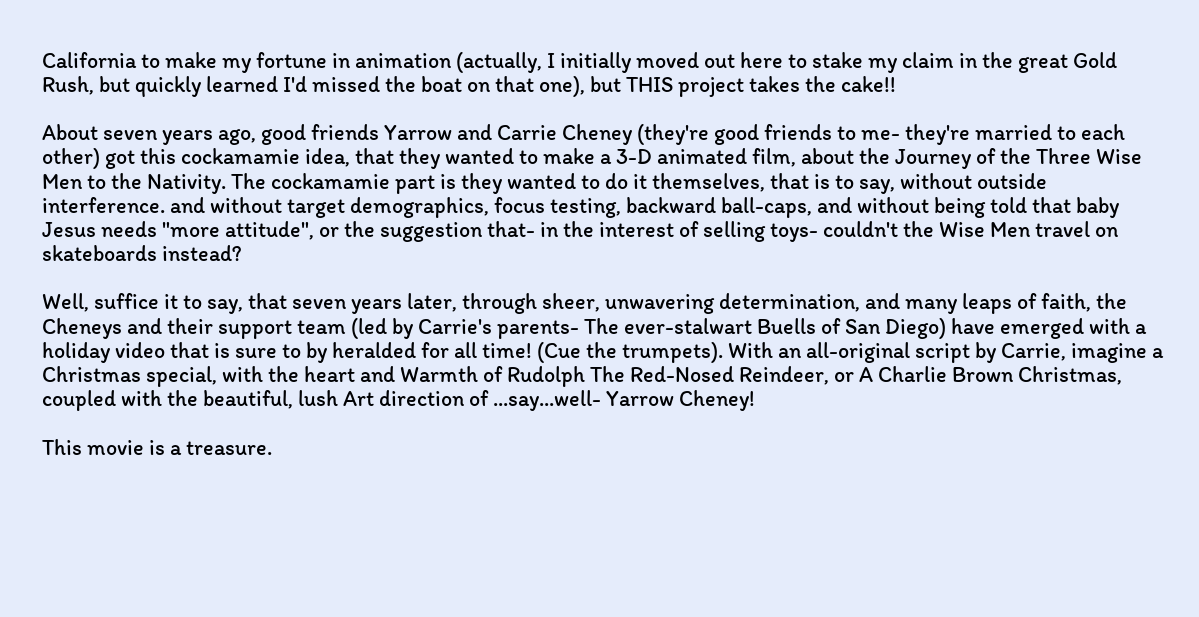California to make my fortune in animation (actually, I initially moved out here to stake my claim in the great Gold Rush, but quickly learned I'd missed the boat on that one), but THIS project takes the cake!!

About seven years ago, good friends Yarrow and Carrie Cheney (they're good friends to me- they're married to each other) got this cockamamie idea, that they wanted to make a 3-D animated film, about the Journey of the Three Wise Men to the Nativity. The cockamamie part is they wanted to do it themselves, that is to say, without outside interference. and without target demographics, focus testing, backward ball-caps, and without being told that baby Jesus needs "more attitude", or the suggestion that- in the interest of selling toys- couldn't the Wise Men travel on skateboards instead?

Well, suffice it to say, that seven years later, through sheer, unwavering determination, and many leaps of faith, the Cheneys and their support team (led by Carrie's parents- The ever-stalwart Buells of San Diego) have emerged with a holiday video that is sure to by heralded for all time! (Cue the trumpets). With an all-original script by Carrie, imagine a Christmas special, with the heart and Warmth of Rudolph The Red-Nosed Reindeer, or A Charlie Brown Christmas, coupled with the beautiful, lush Art direction of ...say...well- Yarrow Cheney!

This movie is a treasure.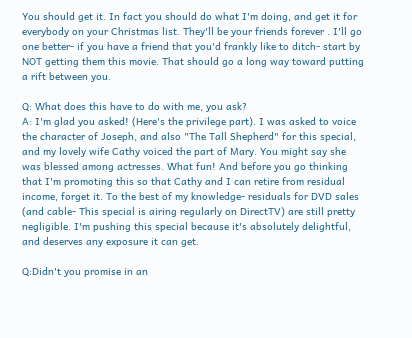You should get it. In fact you should do what I'm doing, and get it for everybody on your Christmas list. They'll be your friends forever . I'll go one better- if you have a friend that you'd frankly like to ditch- start by NOT getting them this movie. That should go a long way toward putting a rift between you.

Q: What does this have to do with me, you ask?
A: I'm glad you asked! (Here's the privilege part). I was asked to voice the character of Joseph, and also "The Tall Shepherd" for this special, and my lovely wife Cathy voiced the part of Mary. You might say she was blessed among actresses. What fun! And before you go thinking that I'm promoting this so that Cathy and I can retire from residual income, forget it. To the best of my knowledge- residuals for DVD sales (and cable- This special is airing regularly on DirectTV) are still pretty negligible. I'm pushing this special because it's absolutely delightful, and deserves any exposure it can get.

Q:Didn't you promise in an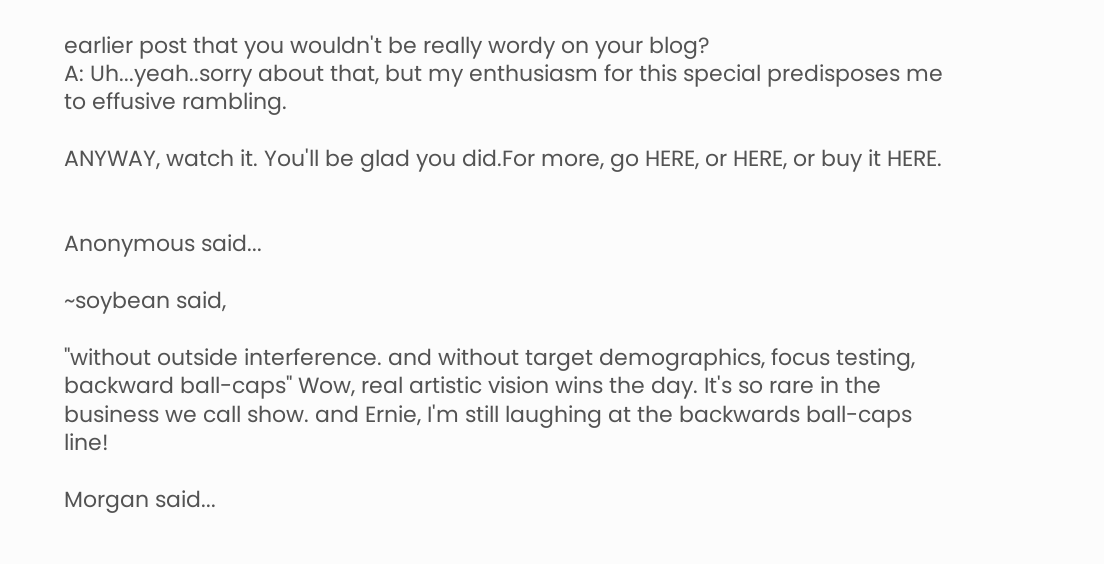earlier post that you wouldn't be really wordy on your blog?
A: Uh...yeah..sorry about that, but my enthusiasm for this special predisposes me to effusive rambling.

ANYWAY, watch it. You'll be glad you did.For more, go HERE, or HERE, or buy it HERE.


Anonymous said...

~soybean said,

"without outside interference. and without target demographics, focus testing, backward ball-caps" Wow, real artistic vision wins the day. It's so rare in the business we call show. and Ernie, I'm still laughing at the backwards ball-caps line!

Morgan said...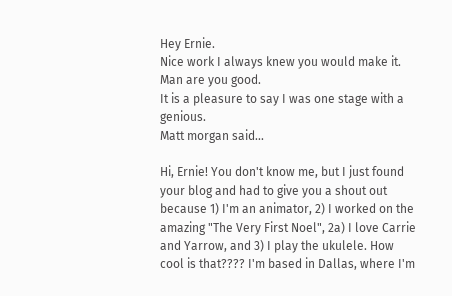Hey Ernie.
Nice work I always knew you would make it.
Man are you good.
It is a pleasure to say I was one stage with a genious.
Matt morgan said...

Hi, Ernie! You don't know me, but I just found your blog and had to give you a shout out because 1) I'm an animator, 2) I worked on the amazing "The Very First Noel", 2a) I love Carrie and Yarrow, and 3) I play the ukulele. How cool is that???? I'm based in Dallas, where I'm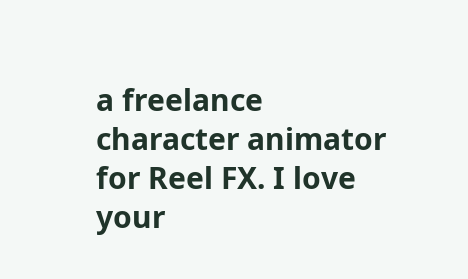a freelance character animator for Reel FX. I love your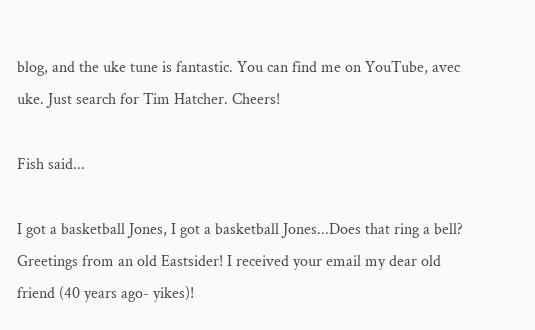blog, and the uke tune is fantastic. You can find me on YouTube, avec uke. Just search for Tim Hatcher. Cheers!

Fish said...

I got a basketball Jones, I got a basketball Jones...Does that ring a bell? Greetings from an old Eastsider! I received your email my dear old friend (40 years ago- yikes)!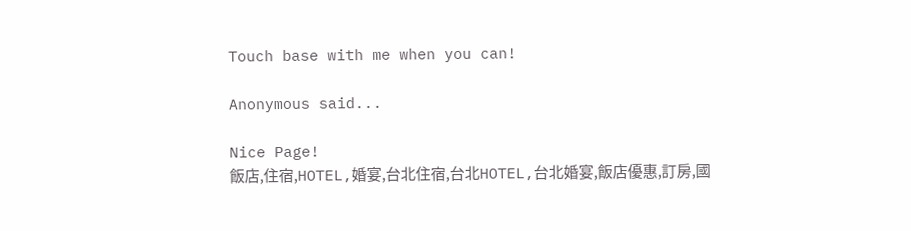Touch base with me when you can!

Anonymous said...

Nice Page!
飯店,住宿,HOTEL,婚宴,台北住宿,台北HOTEL,台北婚宴,飯店優惠,訂房,國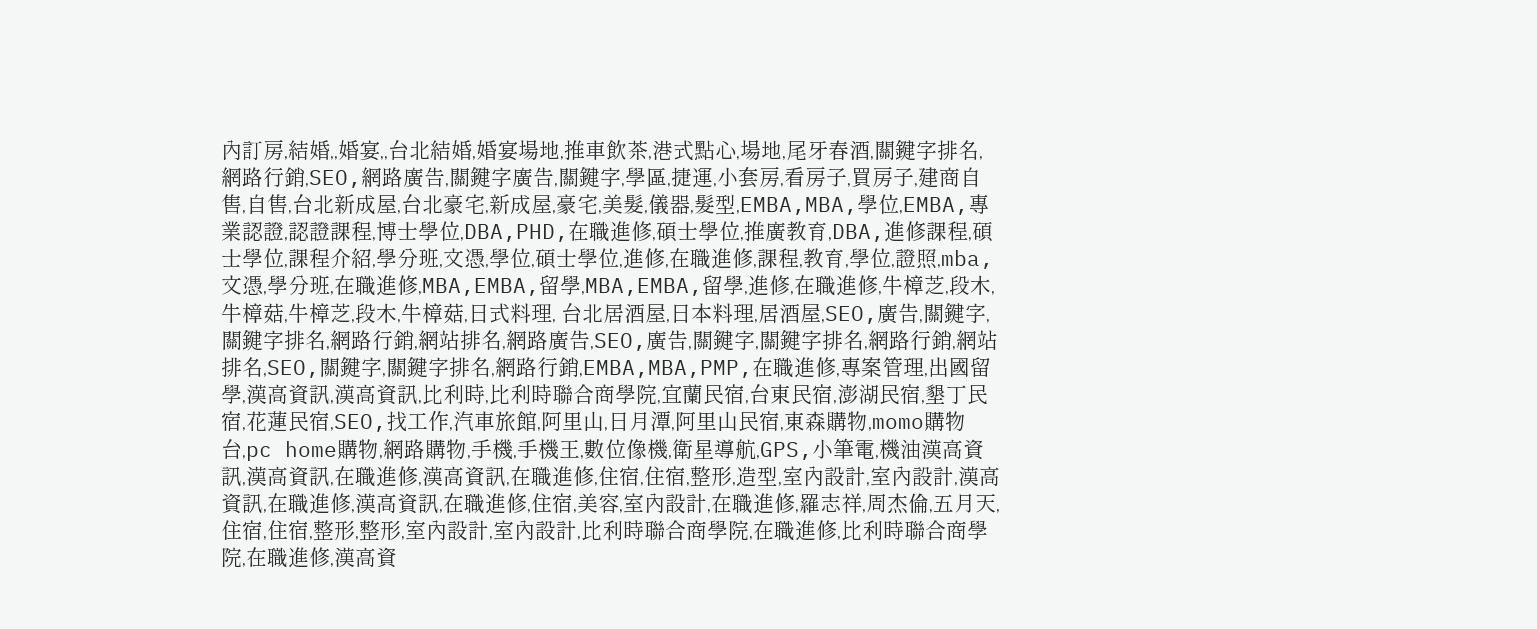內訂房,結婚,,婚宴,,台北結婚,婚宴場地,推車飲茶,港式點心,場地,尾牙春酒,關鍵字排名,網路行銷,SEO,網路廣告,關鍵字廣告,關鍵字,學區,捷運,小套房,看房子,買房子,建商自售,自售,台北新成屋,台北豪宅,新成屋,豪宅,美髮,儀器,髮型,EMBA,MBA,學位,EMBA,專業認證,認證課程,博士學位,DBA,PHD,在職進修,碩士學位,推廣教育,DBA,進修課程,碩士學位,課程介紹,學分班,文憑,學位,碩士學位,進修,在職進修,課程,教育,學位,證照,mba,文憑,學分班,在職進修,MBA,EMBA,留學,MBA,EMBA,留學,進修,在職進修,牛樟芝,段木,牛樟菇,牛樟芝,段木,牛樟菇,日式料理, 台北居酒屋,日本料理,居酒屋,SEO,廣告,關鍵字,關鍵字排名,網路行銷,網站排名,網路廣告,SEO,廣告,關鍵字,關鍵字排名,網路行銷,網站排名,SEO,關鍵字,關鍵字排名,網路行銷,EMBA,MBA,PMP,在職進修,專案管理,出國留學,漢高資訊,漢高資訊,比利時,比利時聯合商學院,宜蘭民宿,台東民宿,澎湖民宿,墾丁民宿,花蓮民宿,SEO,找工作,汽車旅館,阿里山,日月潭,阿里山民宿,東森購物,momo購物台,pc home購物,網路購物,手機,手機王,數位像機,衛星導航,GPS,小筆電,機油漢高資訊,漢高資訊,在職進修,漢高資訊,在職進修,住宿,住宿,整形,造型,室內設計,室內設計,漢高資訊,在職進修,漢高資訊,在職進修,住宿,美容,室內設計,在職進修,羅志祥,周杰倫,五月天,住宿,住宿,整形,整形,室內設計,室內設計,比利時聯合商學院,在職進修,比利時聯合商學院,在職進修,漢高資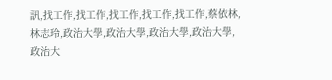訊,找工作,找工作,找工作,找工作,找工作,蔡依林,林志玲,政治大學,政治大學,政治大學,政治大學,政治大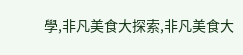學,非凡美食大探索,非凡美食大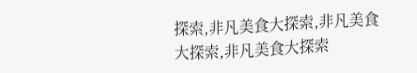探索,非凡美食大探索,非凡美食大探索,非凡美食大探索